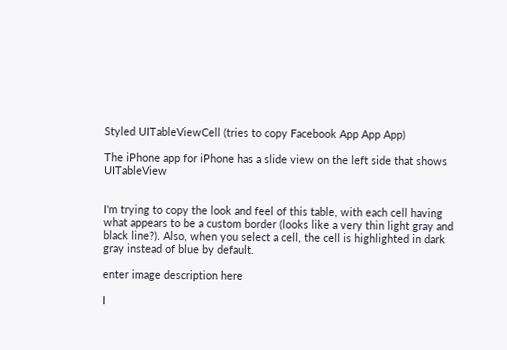Styled UITableViewCell (tries to copy Facebook App App App)

The iPhone app for iPhone has a slide view on the left side that shows UITableView


I'm trying to copy the look and feel of this table, with each cell having what appears to be a custom border (looks like a very thin light gray and black line?). Also, when you select a cell, the cell is highlighted in dark gray instead of blue by default.

enter image description here

I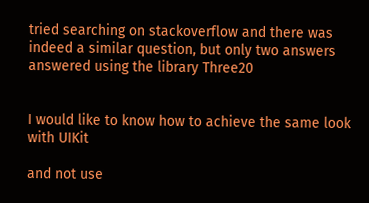tried searching on stackoverflow and there was indeed a similar question, but only two answers answered using the library Three20


I would like to know how to achieve the same look with UIKit

and not use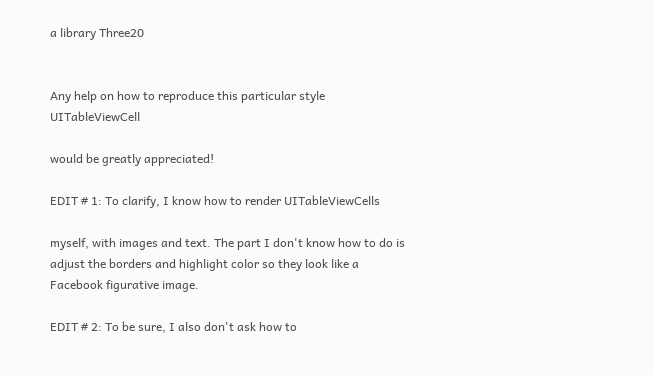a library Three20


Any help on how to reproduce this particular style UITableViewCell

would be greatly appreciated!

EDIT # 1: To clarify, I know how to render UITableViewCells

myself, with images and text. The part I don't know how to do is adjust the borders and highlight color so they look like a Facebook figurative image.

EDIT # 2: To be sure, I also don't ask how to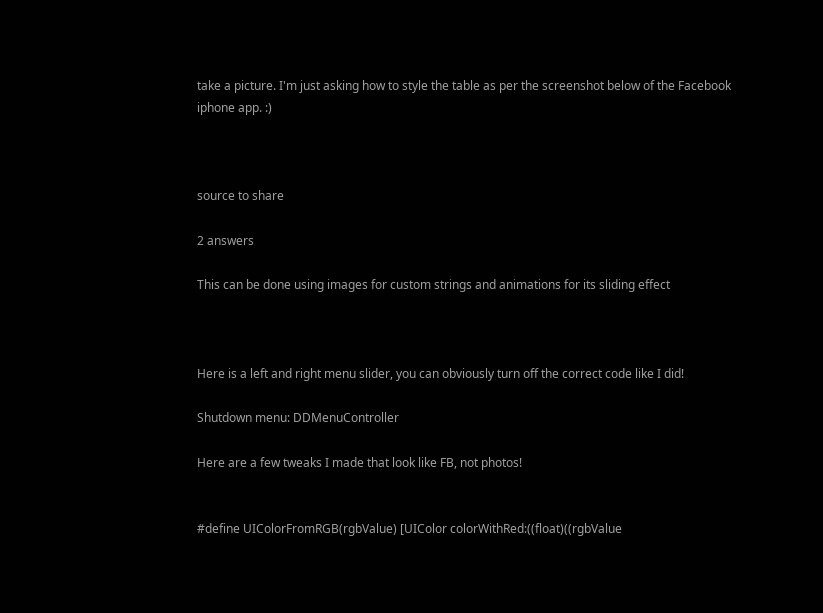take a picture. I'm just asking how to style the table as per the screenshot below of the Facebook iphone app. :)



source to share

2 answers

This can be done using images for custom strings and animations for its sliding effect



Here is a left and right menu slider, you can obviously turn off the correct code like I did!

Shutdown menu: DDMenuController

Here are a few tweaks I made that look like FB, not photos!


#define UIColorFromRGB(rgbValue) [UIColor colorWithRed:((float)((rgbValue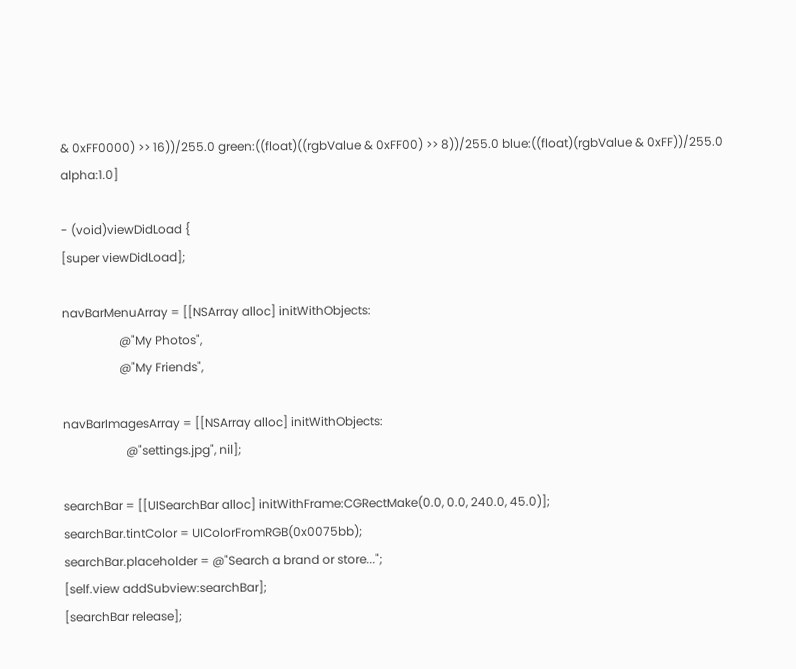& 0xFF0000) >> 16))/255.0 green:((float)((rgbValue & 0xFF00) >> 8))/255.0 blue:((float)(rgbValue & 0xFF))/255.0 alpha:1.0]

- (void)viewDidLoad {
[super viewDidLoad];

navBarMenuArray = [[NSArray alloc] initWithObjects:
                   @"My Photos",
                   @"My Friends",

navBarImagesArray = [[NSArray alloc] initWithObjects:
                     @"settings.jpg", nil];

searchBar = [[UISearchBar alloc] initWithFrame:CGRectMake(0.0, 0.0, 240.0, 45.0)];
searchBar.tintColor = UIColorFromRGB(0x0075bb);
searchBar.placeholder = @"Search a brand or store...";
[self.view addSubview:searchBar];
[searchBar release];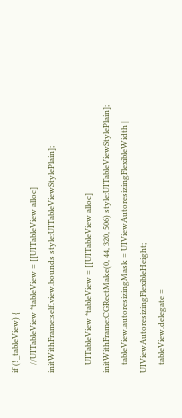if (!_tableView) {
    //UITableView *tableView = [[UITableView alloc] initWithFrame:self.view.bounds style:UITableViewStylePlain];

    UITableView *tableView = [[UITableView alloc] initWithFrame:CGRectMake(0, 44, 320, 506) style:UITableViewStylePlain];
    tableView.autoresizingMask = UIViewAutoresizingFlexibleWidth | UIViewAutoresizingFlexibleHeight;
    tableView.delegate =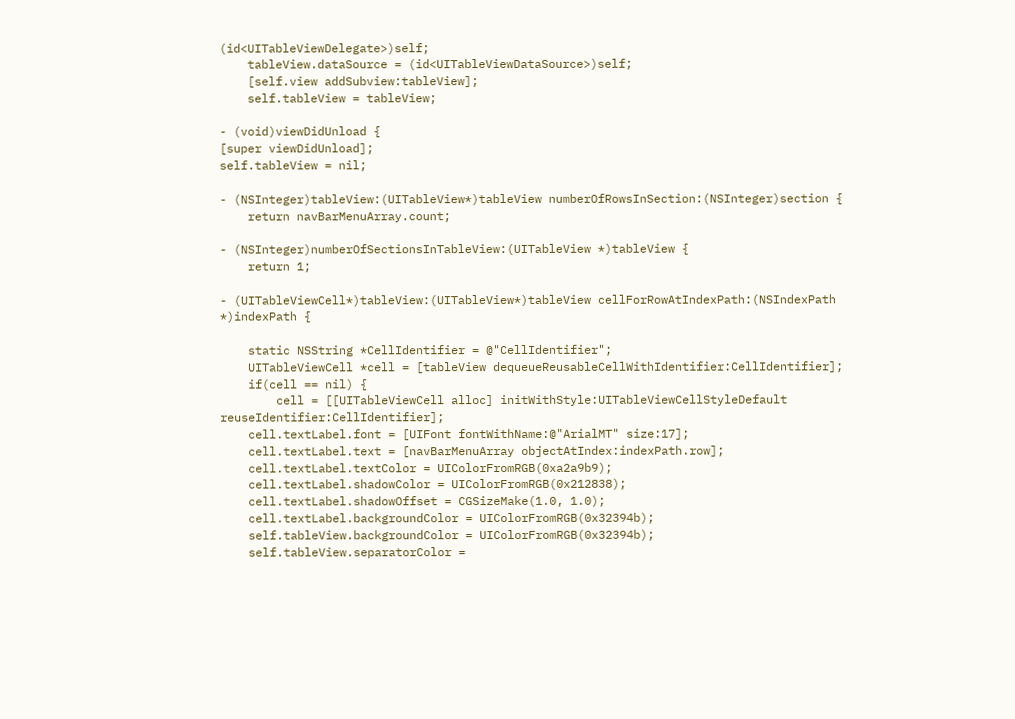(id<UITableViewDelegate>)self;
    tableView.dataSource = (id<UITableViewDataSource>)self;
    [self.view addSubview:tableView];
    self.tableView = tableView;

- (void)viewDidUnload {
[super viewDidUnload];
self.tableView = nil;

- (NSInteger)tableView:(UITableView*)tableView numberOfRowsInSection:(NSInteger)section {
    return navBarMenuArray.count;

- (NSInteger)numberOfSectionsInTableView:(UITableView *)tableView {
    return 1;

- (UITableViewCell*)tableView:(UITableView*)tableView cellForRowAtIndexPath:(NSIndexPath *)indexPath {

    static NSString *CellIdentifier = @"CellIdentifier";
    UITableViewCell *cell = [tableView dequeueReusableCellWithIdentifier:CellIdentifier];
    if(cell == nil) {
        cell = [[UITableViewCell alloc] initWithStyle:UITableViewCellStyleDefault reuseIdentifier:CellIdentifier];
    cell.textLabel.font = [UIFont fontWithName:@"ArialMT" size:17];
    cell.textLabel.text = [navBarMenuArray objectAtIndex:indexPath.row];
    cell.textLabel.textColor = UIColorFromRGB(0xa2a9b9);
    cell.textLabel.shadowColor = UIColorFromRGB(0x212838);
    cell.textLabel.shadowOffset = CGSizeMake(1.0, 1.0);
    cell.textLabel.backgroundColor = UIColorFromRGB(0x32394b);
    self.tableView.backgroundColor = UIColorFromRGB(0x32394b);
    self.tableView.separatorColor =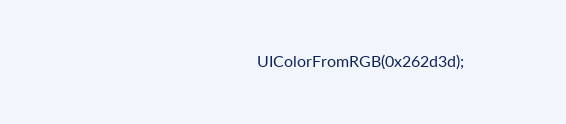UIColorFromRGB(0x262d3d);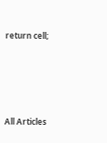return cell;




All Articles